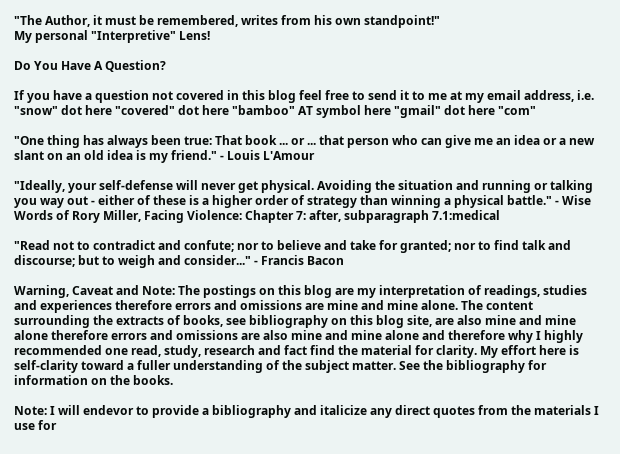"The Author, it must be remembered, writes from his own standpoint!"
My personal "Interpretive" Lens!

Do You Have A Question?

If you have a question not covered in this blog feel free to send it to me at my email address, i.e. "snow" dot here "covered" dot here "bamboo" AT symbol here "gmail" dot here "com"

"One thing has always been true: That book ... or ... that person who can give me an idea or a new slant on an old idea is my friend." - Louis L'Amour

"Ideally, your self-defense will never get physical. Avoiding the situation and running or talking you way out - either of these is a higher order of strategy than winning a physical battle." - Wise Words of Rory Miller, Facing Violence: Chapter 7: after, subparagraph 7.1:medical

"Read not to contradict and confute; nor to believe and take for granted; nor to find talk and discourse; but to weigh and consider..." - Francis Bacon

Warning, Caveat and Note: The postings on this blog are my interpretation of readings, studies and experiences therefore errors and omissions are mine and mine alone. The content surrounding the extracts of books, see bibliography on this blog site, are also mine and mine alone therefore errors and omissions are also mine and mine alone and therefore why I highly recommended one read, study, research and fact find the material for clarity. My effort here is self-clarity toward a fuller understanding of the subject matter. See the bibliography for information on the books.

Note: I will endevor to provide a bibliography and italicize any direct quotes from the materials I use for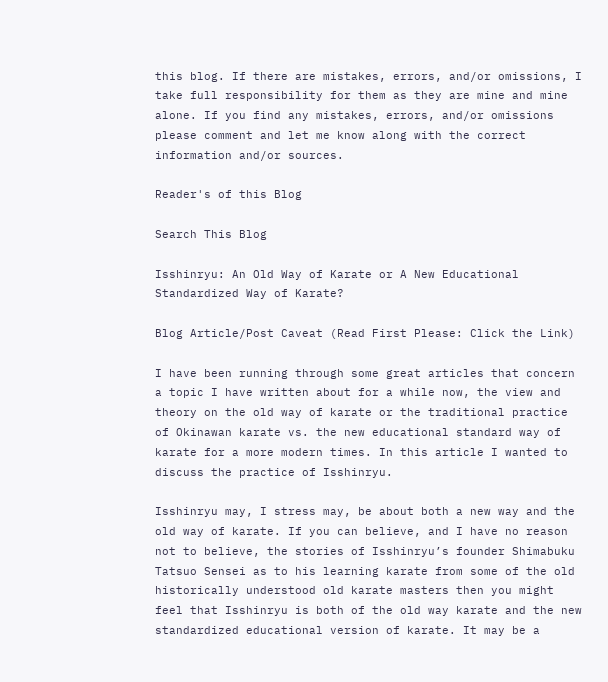this blog. If there are mistakes, errors, and/or omissions, I take full responsibility for them as they are mine and mine alone. If you find any mistakes, errors, and/or omissions please comment and let me know along with the correct information and/or sources.

Reader's of this Blog

Search This Blog

Isshinryu: An Old Way of Karate or A New Educational Standardized Way of Karate?

Blog Article/Post Caveat (Read First Please: Click the Link)

I have been running through some great articles that concern a topic I have written about for a while now, the view and theory on the old way of karate or the traditional practice of Okinawan karate vs. the new educational standard way of karate for a more modern times. In this article I wanted to discuss the practice of Isshinryu.

Isshinryu may, I stress may, be about both a new way and the old way of karate. If you can believe, and I have no reason not to believe, the stories of Isshinryu’s founder Shimabuku Tatsuo Sensei as to his learning karate from some of the old historically understood old karate masters then you might feel that Isshinryu is both of the old way karate and the new standardized educational version of karate. It may be a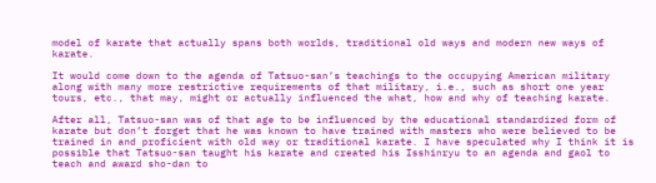model of karate that actually spans both worlds, traditional old ways and modern new ways of karate.

It would come down to the agenda of Tatsuo-san’s teachings to the occupying American military along with many more restrictive requirements of that military, i.e., such as short one year tours, etc., that may, might or actually influenced the what, how and why of teaching karate.

After all, Tatsuo-san was of that age to be influenced by the educational standardized form of karate but don’t forget that he was known to have trained with masters who were believed to be trained in and proficient with old way or traditional karate. I have speculated why I think it is possible that Tatsuo-san taught his karate and created his Isshinryu to an agenda and gaol to teach and award sho-dan to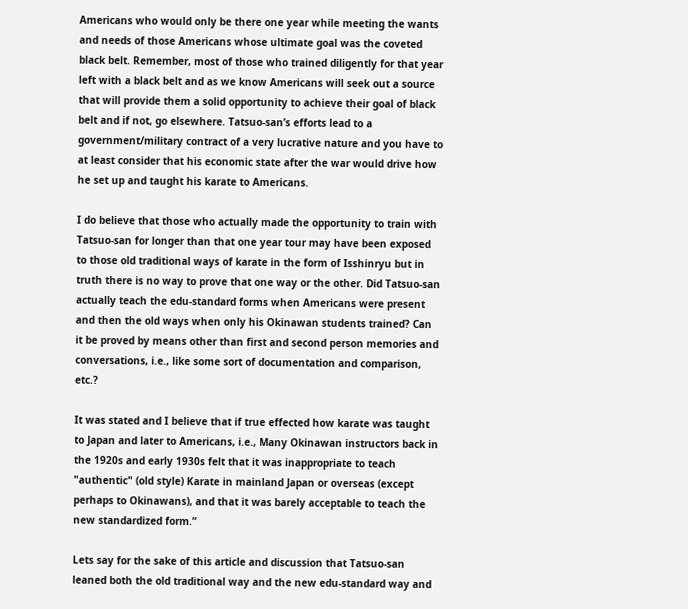Americans who would only be there one year while meeting the wants and needs of those Americans whose ultimate goal was the coveted black belt. Remember, most of those who trained diligently for that year left with a black belt and as we know Americans will seek out a source that will provide them a solid opportunity to achieve their goal of black belt and if not, go elsewhere. Tatsuo-san’s efforts lead to a government/military contract of a very lucrative nature and you have to at least consider that his economic state after the war would drive how he set up and taught his karate to Americans.

I do believe that those who actually made the opportunity to train with Tatsuo-san for longer than that one year tour may have been exposed to those old traditional ways of karate in the form of Isshinryu but in truth there is no way to prove that one way or the other. Did Tatsuo-san actually teach the edu-standard forms when Americans were present and then the old ways when only his Okinawan students trained? Can it be proved by means other than first and second person memories and conversations, i.e., like some sort of documentation and comparison, etc.?

It was stated and I believe that if true effected how karate was taught to Japan and later to Americans, i.e., Many Okinawan instructors back in the 1920s and early 1930s felt that it was inappropriate to teach "authentic" (old style) Karate in mainland Japan or overseas (except perhaps to Okinawans), and that it was barely acceptable to teach the new standardized form.”

Lets say for the sake of this article and discussion that Tatsuo-san leaned both the old traditional way and the new edu-standard way and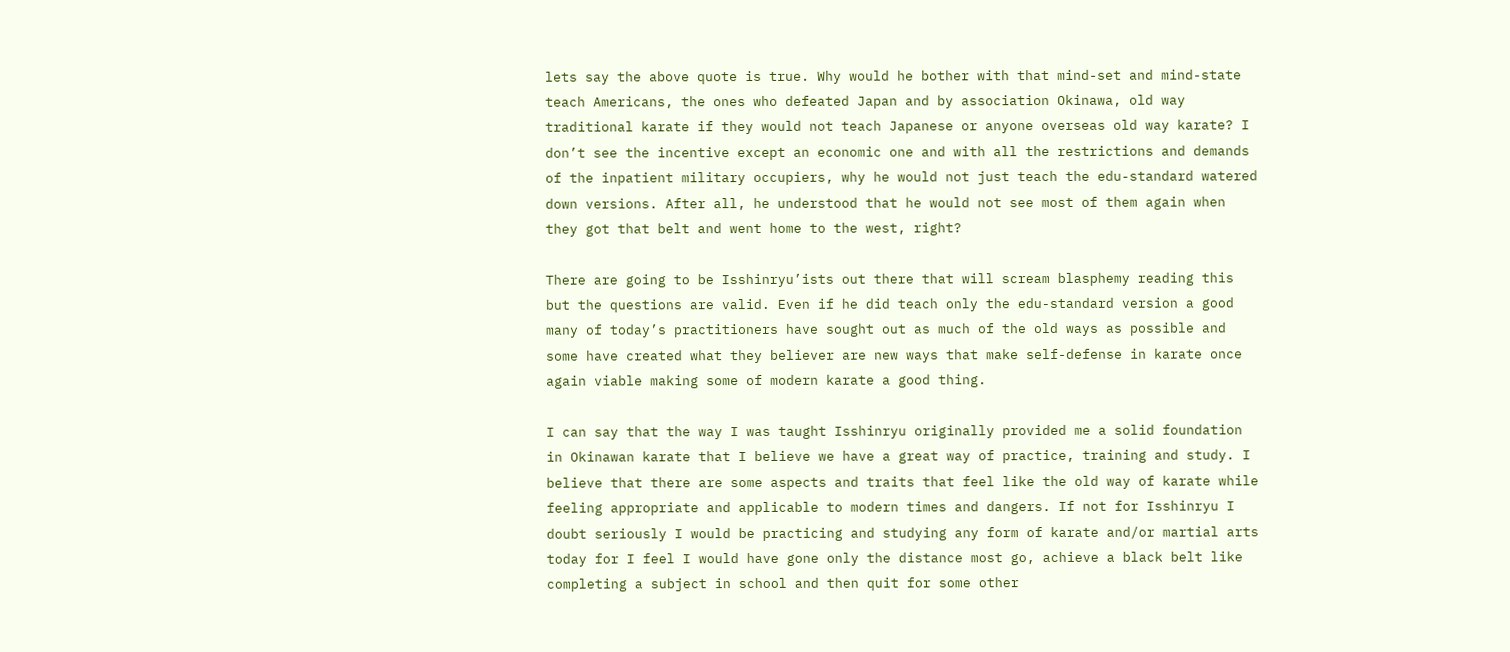lets say the above quote is true. Why would he bother with that mind-set and mind-state teach Americans, the ones who defeated Japan and by association Okinawa, old way traditional karate if they would not teach Japanese or anyone overseas old way karate? I don’t see the incentive except an economic one and with all the restrictions and demands of the inpatient military occupiers, why he would not just teach the edu-standard watered down versions. After all, he understood that he would not see most of them again when they got that belt and went home to the west, right?

There are going to be Isshinryu’ists out there that will scream blasphemy reading this but the questions are valid. Even if he did teach only the edu-standard version a good many of today’s practitioners have sought out as much of the old ways as possible and some have created what they believer are new ways that make self-defense in karate once again viable making some of modern karate a good thing.

I can say that the way I was taught Isshinryu originally provided me a solid foundation in Okinawan karate that I believe we have a great way of practice, training and study. I believe that there are some aspects and traits that feel like the old way of karate while feeling appropriate and applicable to modern times and dangers. If not for Isshinryu I doubt seriously I would be practicing and studying any form of karate and/or martial arts today for I feel I would have gone only the distance most go, achieve a black belt like completing a subject in school and then quit for some other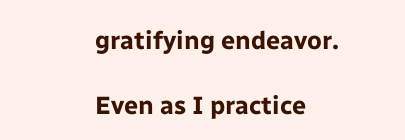gratifying endeavor.

Even as I practice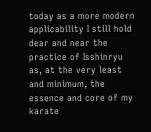today as a more modern applicability I still hold dear and near the practice of Isshinryu as, at the very least and minimum, the essence and core of my karate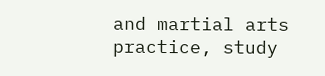and martial arts practice, study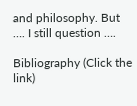and philosophy. But …. I still question ….

Bibliography (Click the link)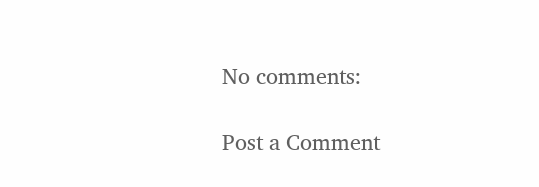No comments:

Post a Comment